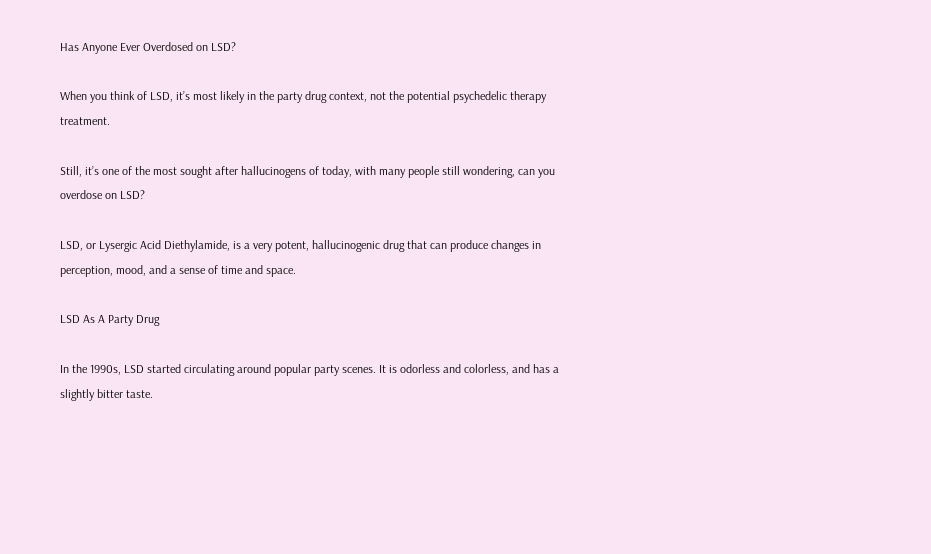Has Anyone Ever Overdosed on LSD?

When you think of LSD, it’s most likely in the party drug context, not the potential psychedelic therapy treatment.

Still, it’s one of the most sought after hallucinogens of today, with many people still wondering, can you overdose on LSD?

LSD, or Lysergic Acid Diethylamide, is a very potent, hallucinogenic drug that can produce changes in perception, mood, and a sense of time and space.

LSD As A Party Drug

In the 1990s, LSD started circulating around popular party scenes. It is odorless and colorless, and has a slightly bitter taste.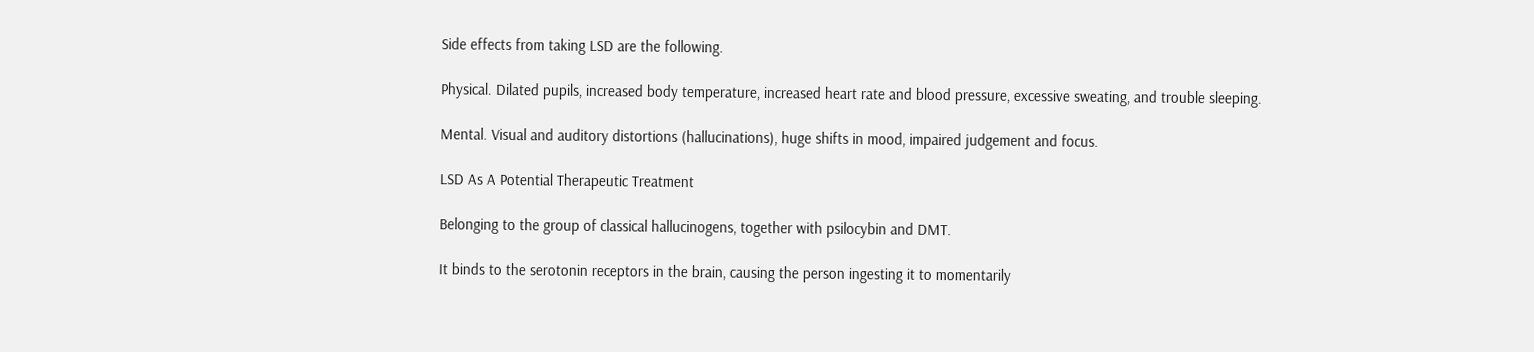Side effects from taking LSD are the following.

Physical. Dilated pupils, increased body temperature, increased heart rate and blood pressure, excessive sweating, and trouble sleeping.

Mental. Visual and auditory distortions (hallucinations), huge shifts in mood, impaired judgement and focus.

LSD As A Potential Therapeutic Treatment

Belonging to the group of classical hallucinogens, together with psilocybin and DMT.

It binds to the serotonin receptors in the brain, causing the person ingesting it to momentarily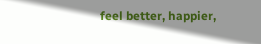feel better, happier,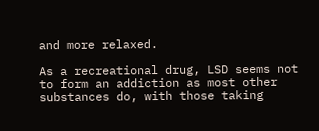and more relaxed.

As a recreational drug, LSD seems not to form an addiction as most other substances do, with those taking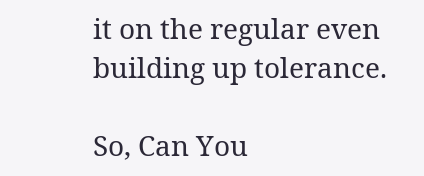it on the regular even building up tolerance.

So, Can You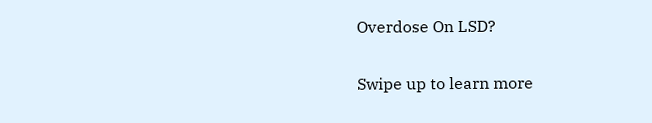Overdose On LSD?

Swipe up to learn more